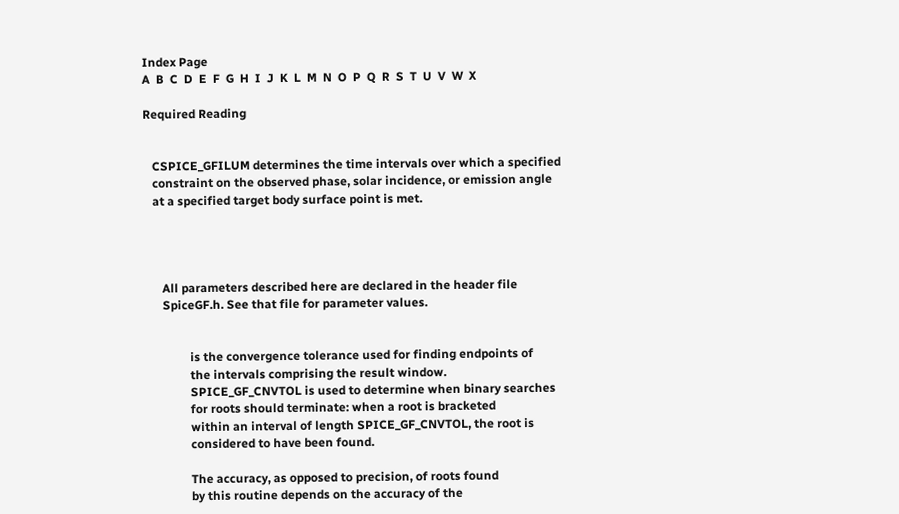Index Page
A  B  C  D  E  F  G  H  I  J  K  L  M  N  O  P  Q  R  S  T  U  V  W  X

Required Reading


   CSPICE_GFILUM determines the time intervals over which a specified
   constraint on the observed phase, solar incidence, or emission angle
   at a specified target body surface point is met.




      All parameters described here are declared in the header file
      SpiceGF.h. See that file for parameter values.


               is the convergence tolerance used for finding endpoints of
               the intervals comprising the result window.
               SPICE_GF_CNVTOL is used to determine when binary searches
               for roots should terminate: when a root is bracketed
               within an interval of length SPICE_GF_CNVTOL, the root is
               considered to have been found.

               The accuracy, as opposed to precision, of roots found
               by this routine depends on the accuracy of the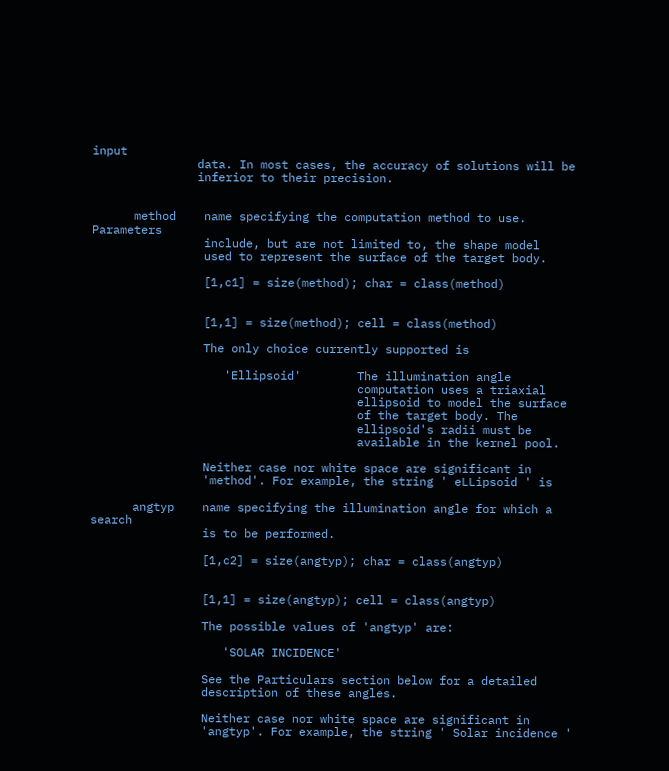input
               data. In most cases, the accuracy of solutions will be
               inferior to their precision.


      method    name specifying the computation method to use. Parameters
                include, but are not limited to, the shape model
                used to represent the surface of the target body.

                [1,c1] = size(method); char = class(method)


                [1,1] = size(method); cell = class(method)

                The only choice currently supported is

                   'Ellipsoid'        The illumination angle
                                      computation uses a triaxial
                                      ellipsoid to model the surface
                                      of the target body. The
                                      ellipsoid's radii must be
                                      available in the kernel pool.

                Neither case nor white space are significant in
                'method'. For example, the string ' eLLipsoid ' is

      angtyp    name specifying the illumination angle for which a search
                is to be performed.

                [1,c2] = size(angtyp); char = class(angtyp)


                [1,1] = size(angtyp); cell = class(angtyp)

                The possible values of 'angtyp' are:

                   'SOLAR INCIDENCE'

                See the Particulars section below for a detailed
                description of these angles.

                Neither case nor white space are significant in
                'angtyp'. For example, the string ' Solar incidence '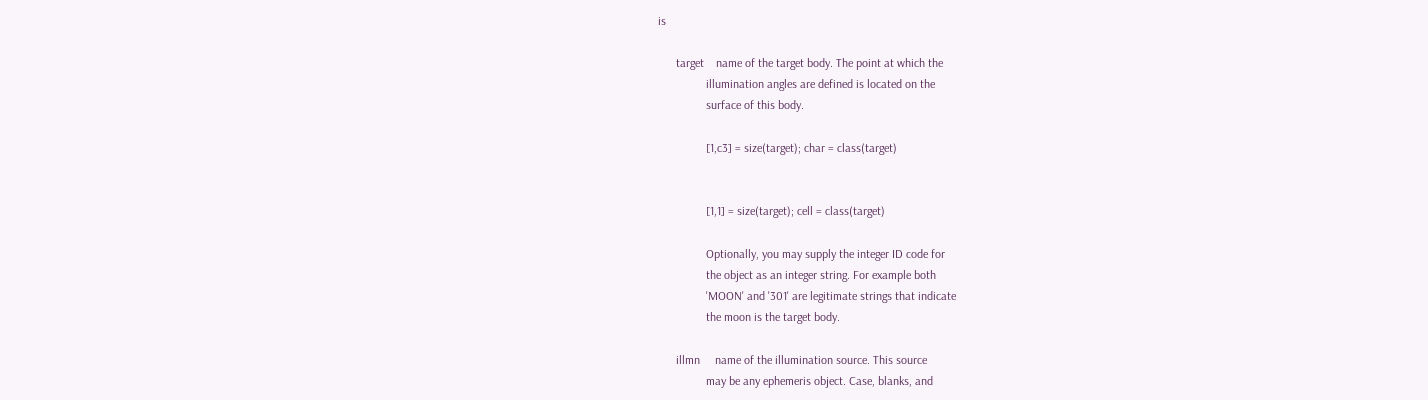is

      target    name of the target body. The point at which the
                illumination angles are defined is located on the
                surface of this body.

                [1,c3] = size(target); char = class(target)


                [1,1] = size(target); cell = class(target)

                Optionally, you may supply the integer ID code for
                the object as an integer string. For example both
                'MOON' and '301' are legitimate strings that indicate
                the moon is the target body.

      illmn     name of the illumination source. This source
                may be any ephemeris object. Case, blanks, and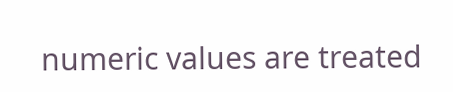numeric values are treated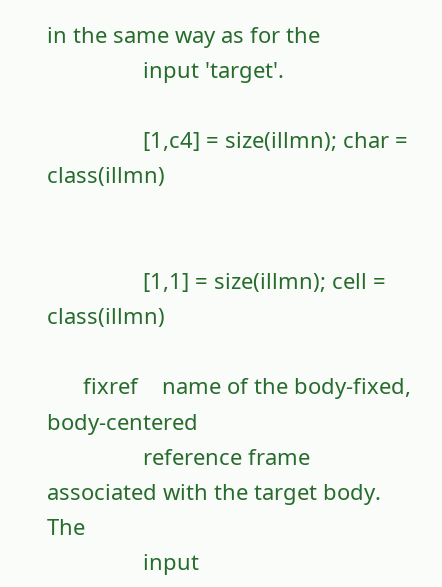in the same way as for the
                input 'target'.

                [1,c4] = size(illmn); char = class(illmn)


                [1,1] = size(illmn); cell = class(illmn)

      fixref    name of the body-fixed, body-centered
                reference frame associated with the target body. The
                input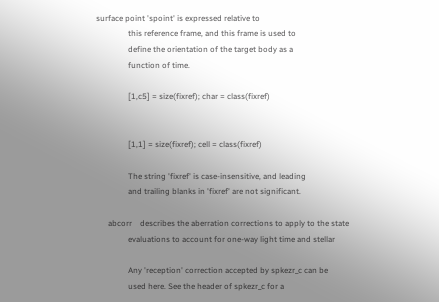surface point 'spoint' is expressed relative to
                this reference frame, and this frame is used to
                define the orientation of the target body as a
                function of time.

                [1,c5] = size(fixref); char = class(fixref)


                [1,1] = size(fixref); cell = class(fixref)

                The string 'fixref' is case-insensitive, and leading
                and trailing blanks in 'fixref' are not significant.

      abcorr    describes the aberration corrections to apply to the state
                evaluations to account for one-way light time and stellar

                Any 'reception' correction accepted by spkezr_c can be
                used here. See the header of spkezr_c for a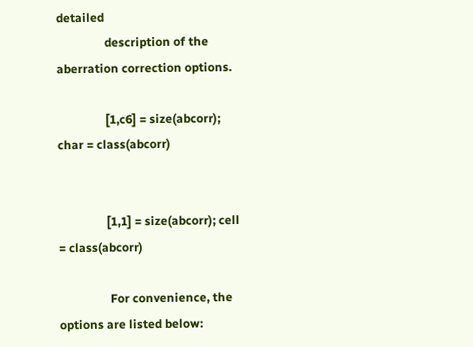detailed
                description of the aberration correction options.

                [1,c6] = size(abcorr); char = class(abcorr)


                [1,1] = size(abcorr); cell = class(abcorr)

                 For convenience, the options are listed below: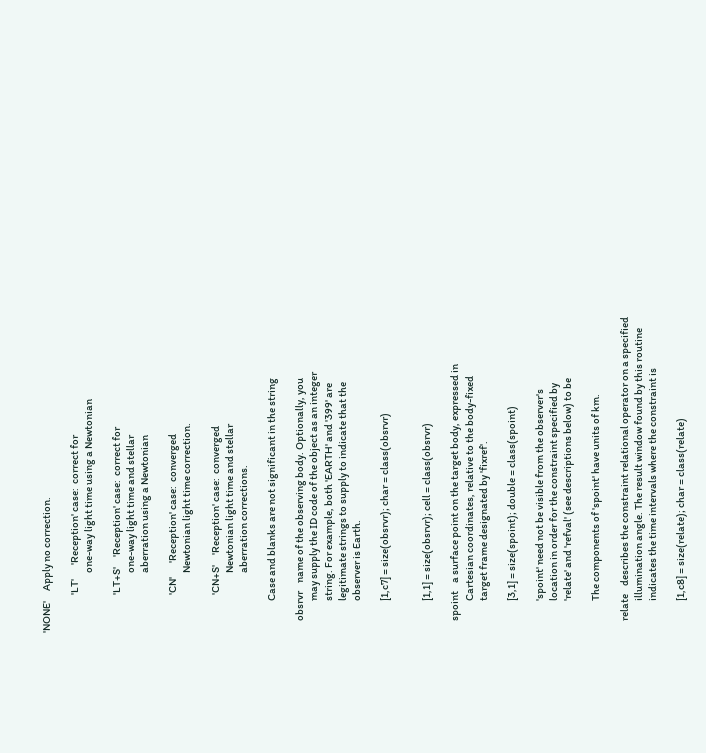'NONE'     Apply no correction.

                   'LT'       'Reception' case:  correct for
                              one-way light time using a Newtonian

                   'LT+S'     'Reception' case:  correct for
                              one-way light time and stellar
                              aberration using a Newtonian

                   'CN'       'Reception' case:  converged
                              Newtonian light time correction.

                   'CN+S'     'Reception' case:  converged
                              Newtonian light time and stellar
                              aberration corrections.

                Case and blanks are not significant in the string

      obsrvr    name of the observing body. Optionally, you
                may supply the ID code of the object as an integer
                string. For example, both 'EARTH' and '399' are
                legitimate strings to supply to indicate that the
                observer is Earth.

                [1,c7] = size(obsrvr); char = class(obsrvr)


                [1,1] = size(obsrvr); cell = class(obsrvr)

      spoint    a surface point on the target body, expressed in
                Cartesian coordinates, relative to the body-fixed
                target frame designated by 'fixref'.

                [3,1] = size(spoint); double = class(spoint)

                'spoint' need not be visible from the observer's
                location in order for the constraint specified by
                'relate' and 'refval' (see descriptions below) to be

                The components of 'spoint' have units of km.

      relate    describes the constraint relational operator on a specified
                illumination angle. The result window found by this routine
                indicates the time intervals where the constraint is

                [1,c8] = size(relate); char = class(relate)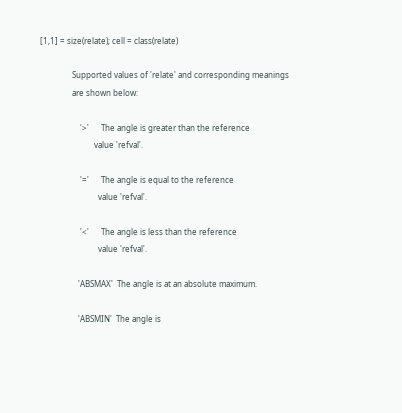[1,1] = size(relate); cell = class(relate)

                Supported values of 'relate' and corresponding meanings
                are shown below:

                    '>'      The angle is greater than the reference
                           value 'refval'.

                    '='      The angle is equal to the reference
                             value 'refval'.

                    '<'      The angle is less than the reference
                             value 'refval'.

                   'ABSMAX'  The angle is at an absolute maximum.

                   'ABSMIN'  The angle is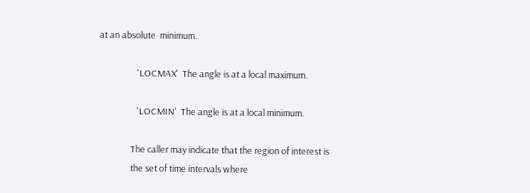at an absolute  minimum.

                   'LOCMAX'  The angle is at a local maximum.

                   'LOCMIN'  The angle is at a local minimum.

                The caller may indicate that the region of interest is
                the set of time intervals where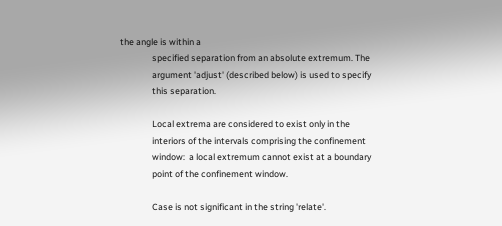the angle is within a
                specified separation from an absolute extremum. The
                argument 'adjust' (described below) is used to specify
                this separation.

                Local extrema are considered to exist only in the
                interiors of the intervals comprising the confinement
                window:  a local extremum cannot exist at a boundary
                point of the confinement window.

                Case is not significant in the string 'relate'.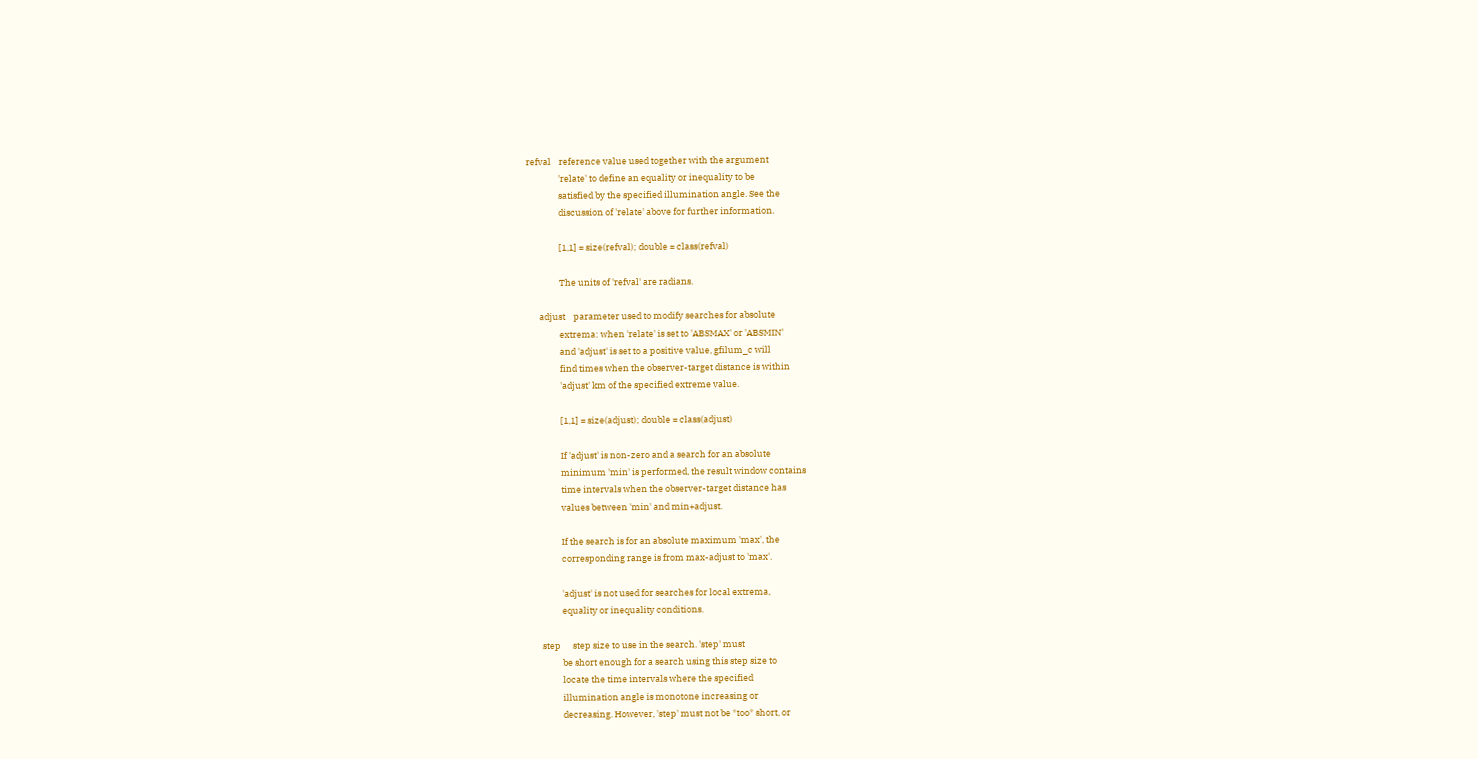refval    reference value used together with the argument
                'relate' to define an equality or inequality to be
                satisfied by the specified illumination angle. See the
                discussion of 'relate' above for further information.

                [1,1] = size(refval); double = class(refval)

                The units of 'refval' are radians.

      adjust    parameter used to modify searches for absolute
                extrema: when 'relate' is set to 'ABSMAX' or 'ABSMIN'
                and 'adjust' is set to a positive value, gfilum_c will
                find times when the observer-target distance is within
                'adjust' km of the specified extreme value.

                [1,1] = size(adjust); double = class(adjust)

                If 'adjust' is non-zero and a search for an absolute
                minimum 'min' is performed, the result window contains
                time intervals when the observer-target distance has
                values between 'min' and min+adjust.

                If the search is for an absolute maximum 'max', the
                corresponding range is from max-adjust to 'max'.

                'adjust' is not used for searches for local extrema,
                equality or inequality conditions.

      step      step size to use in the search. 'step' must
                be short enough for a search using this step size to
                locate the time intervals where the specified
                illumination angle is monotone increasing or
                decreasing. However, 'step' must not be *too* short, or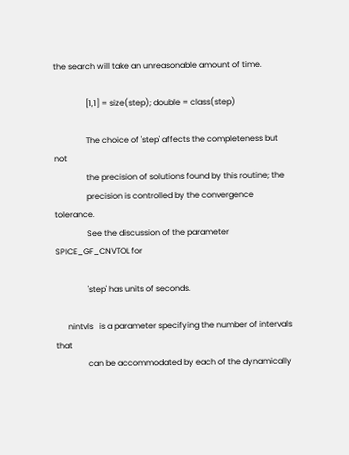the search will take an unreasonable amount of time.

                [1,1] = size(step); double = class(step)

                The choice of 'step' affects the completeness but not
                the precision of solutions found by this routine; the
                precision is controlled by the convergence tolerance.
                See the discussion of the parameter SPICE_GF_CNVTOL for

                'step' has units of seconds.

      nintvls   is a parameter specifying the number of intervals that
                can be accommodated by each of the dynamically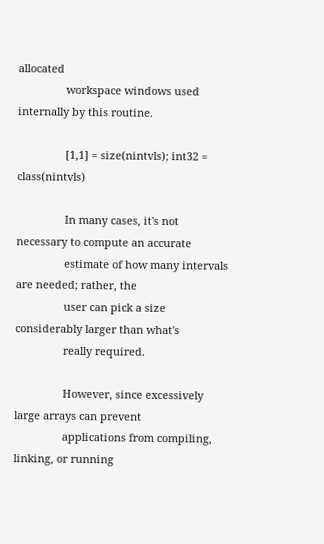allocated
                workspace windows used internally by this routine.

                [1,1] = size(nintvls); int32 = class(nintvls)

                In many cases, it's not necessary to compute an accurate
                estimate of how many intervals are needed; rather, the
                user can pick a size considerably larger than what's
                really required.

                However, since excessively large arrays can prevent
                applications from compiling, linking, or running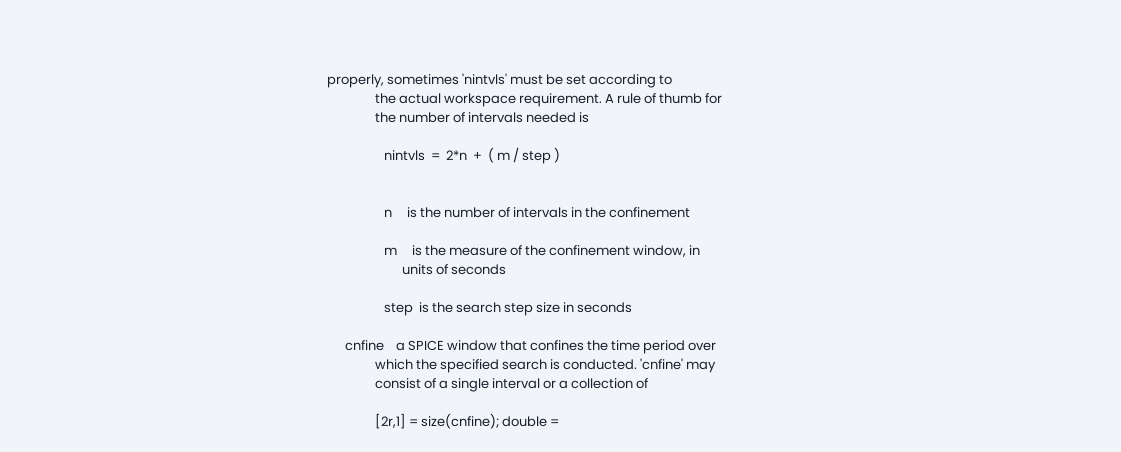properly, sometimes 'nintvls' must be set according to
                the actual workspace requirement. A rule of thumb for
                the number of intervals needed is

                   nintvls  =  2*n  +  ( m / step )


                   n     is the number of intervals in the confinement

                   m     is the measure of the confinement window, in
                         units of seconds

                   step  is the search step size in seconds

      cnfine    a SPICE window that confines the time period over
                which the specified search is conducted. 'cnfine' may
                consist of a single interval or a collection of

                [2r,1] = size(cnfine); double =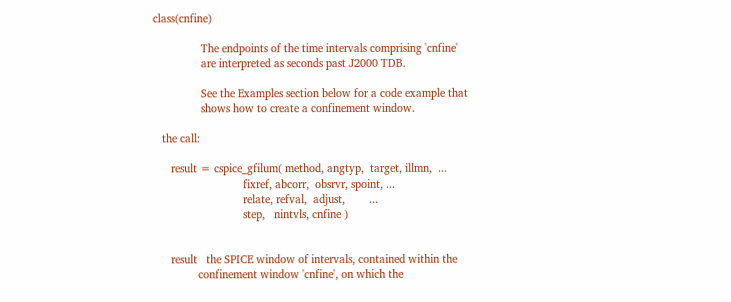class(cnfine)

                The endpoints of the time intervals comprising 'cnfine'
                are interpreted as seconds past J2000 TDB.

                See the Examples section below for a code example that
                shows how to create a confinement window.

   the call:

      result = cspice_gfilum( method, angtyp,  target, illmn,  ...
                              fixref, abcorr,  obsrvr, spoint, ...
                              relate, refval,  adjust,        ...
                              step,   nintvls, cnfine )


      result   the SPICE window of intervals, contained within the
               confinement window 'cnfine', on which the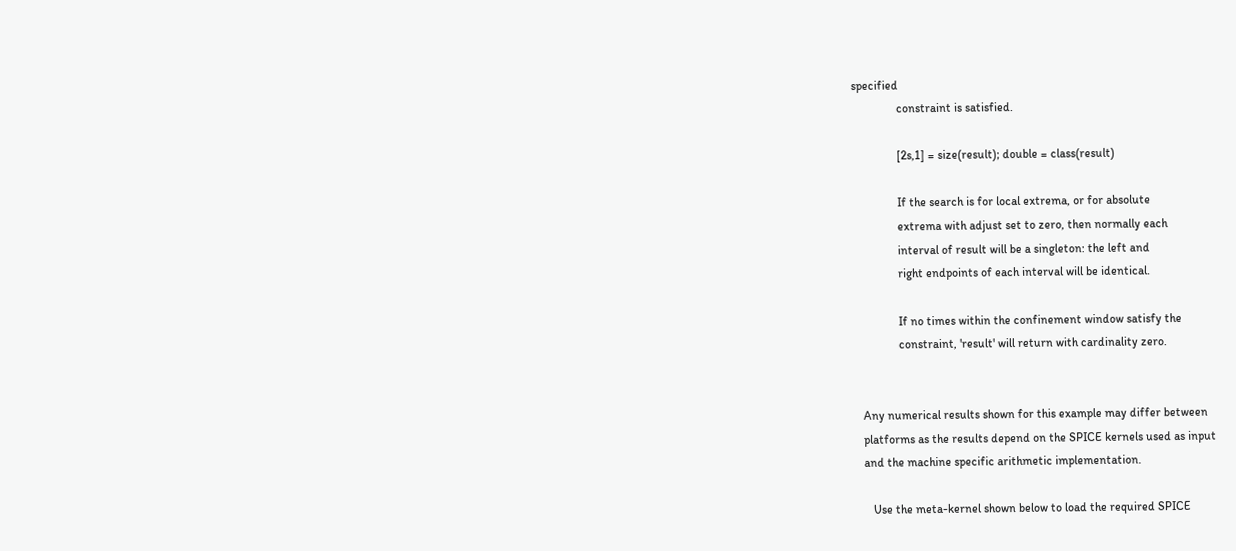specified
               constraint is satisfied.

               [2s,1] = size(result); double = class(result)

               If the search is for local extrema, or for absolute
               extrema with adjust set to zero, then normally each
               interval of result will be a singleton: the left and
               right endpoints of each interval will be identical.

               If no times within the confinement window satisfy the
               constraint, 'result' will return with cardinality zero.


   Any numerical results shown for this example may differ between
   platforms as the results depend on the SPICE kernels used as input
   and the machine specific arithmetic implementation.

      Use the meta-kernel shown below to load the required SPICE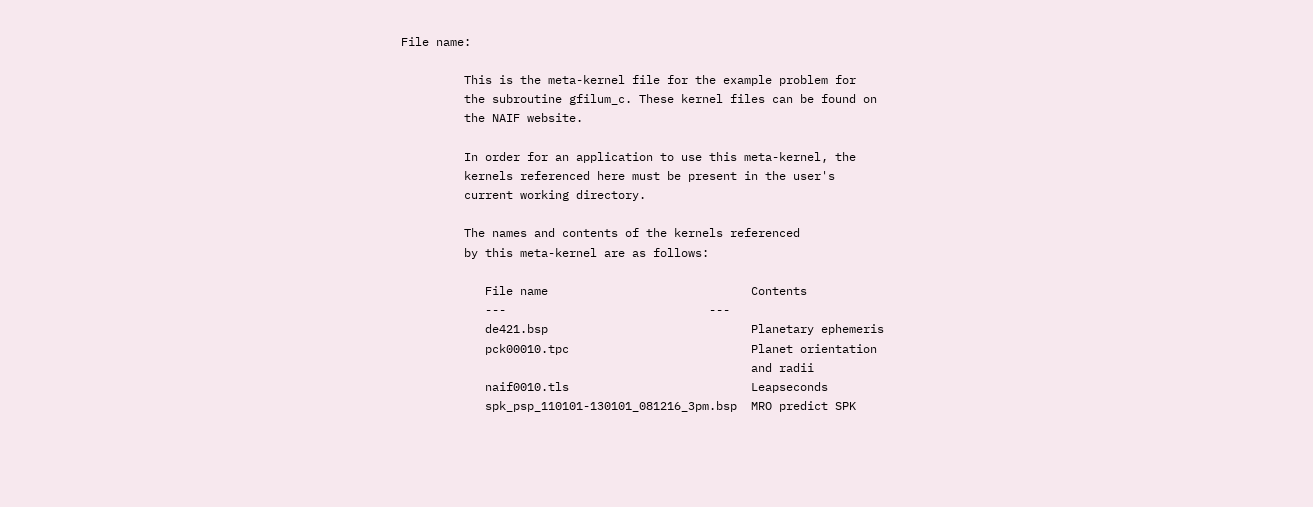File name:

         This is the meta-kernel file for the example problem for
         the subroutine gfilum_c. These kernel files can be found on
         the NAIF website.

         In order for an application to use this meta-kernel, the
         kernels referenced here must be present in the user's
         current working directory.

         The names and contents of the kernels referenced
         by this meta-kernel are as follows:

            File name                             Contents
            ---                             ---
            de421.bsp                             Planetary ephemeris
            pck00010.tpc                          Planet orientation
                                                  and radii
            naif0010.tls                          Leapseconds
            spk_psp_110101-130101_081216_3pm.bsp  MRO predict SPK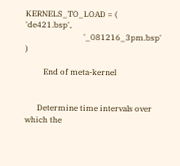KERNELS_TO_LOAD = ( 'de421.bsp',
                             '_081216_3pm.bsp'       )

         End of meta-kernel


      Determine time intervals over which the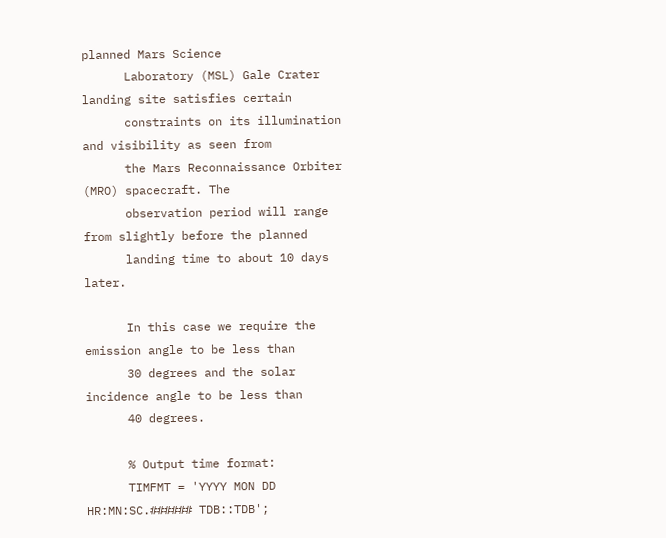planned Mars Science
      Laboratory (MSL) Gale Crater landing site satisfies certain
      constraints on its illumination and visibility as seen from
      the Mars Reconnaissance Orbiter (MRO) spacecraft. The
      observation period will range from slightly before the planned
      landing time to about 10 days later.

      In this case we require the emission angle to be less than
      30 degrees and the solar incidence angle to be less than
      40 degrees.

      % Output time format:
      TIMFMT = 'YYYY MON DD HR:MN:SC.###### TDB::TDB';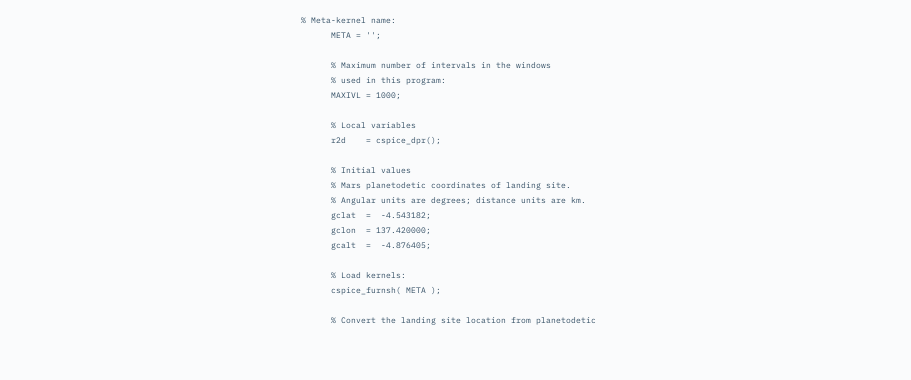% Meta-kernel name:
      META = '';

      % Maximum number of intervals in the windows
      % used in this program:
      MAXIVL = 1000;

      % Local variables
      r2d    = cspice_dpr();

      % Initial values
      % Mars planetodetic coordinates of landing site.
      % Angular units are degrees; distance units are km.
      gclat  =  -4.543182;
      gclon  = 137.420000;
      gcalt  =  -4.876405;

      % Load kernels:
      cspice_furnsh( META );

      % Convert the landing site location from planetodetic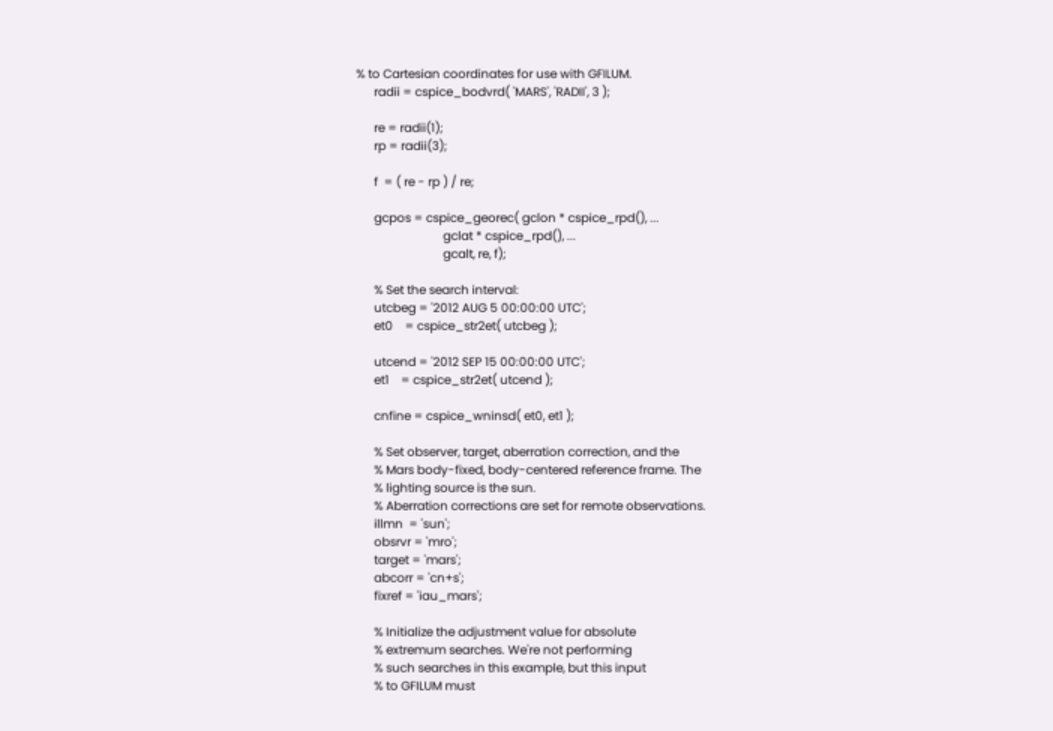% to Cartesian coordinates for use with GFILUM.
      radii = cspice_bodvrd( 'MARS', 'RADII', 3 );

      re = radii(1);
      rp = radii(3);

      f  = ( re - rp ) / re;

      gcpos = cspice_georec( gclon * cspice_rpd(), ...
                             gclat * cspice_rpd(), ...
                             gcalt, re, f);

      % Set the search interval:
      utcbeg = '2012 AUG 5 00:00:00 UTC';
      et0    = cspice_str2et( utcbeg );

      utcend = '2012 SEP 15 00:00:00 UTC';
      et1    = cspice_str2et( utcend );

      cnfine = cspice_wninsd( et0, et1 );

      % Set observer, target, aberration correction, and the
      % Mars body-fixed, body-centered reference frame. The
      % lighting source is the sun.
      % Aberration corrections are set for remote observations.
      illmn  = 'sun';
      obsrvr = 'mro';
      target = 'mars';
      abcorr = 'cn+s';
      fixref = 'iau_mars';

      % Initialize the adjustment value for absolute
      % extremum searches. We're not performing
      % such searches in this example, but this input
      % to GFILUM must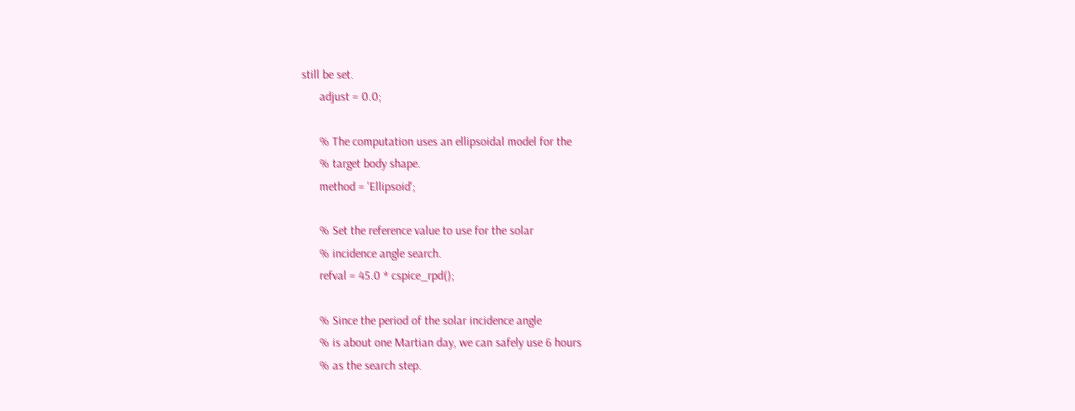still be set.
      adjust = 0.0;

      % The computation uses an ellipsoidal model for the
      % target body shape.
      method = 'Ellipsoid';

      % Set the reference value to use for the solar
      % incidence angle search.
      refval = 45.0 * cspice_rpd();

      % Since the period of the solar incidence angle
      % is about one Martian day, we can safely use 6 hours
      % as the search step.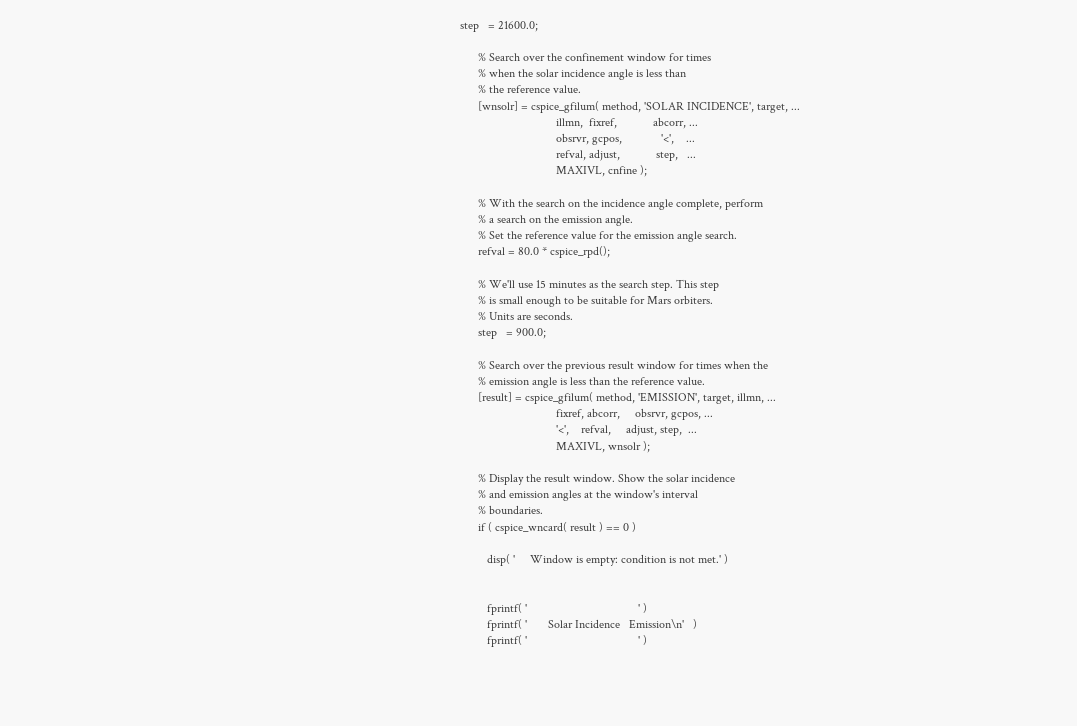step   = 21600.0;

      % Search over the confinement window for times
      % when the solar incidence angle is less than
      % the reference value.
      [wnsolr] = cspice_gfilum( method, 'SOLAR INCIDENCE', target, ...
                                illmn,  fixref,            abcorr, ...
                                obsrvr, gcpos,             '<',    ...
                                refval, adjust,            step,   ...
                                MAXIVL, cnfine );

      % With the search on the incidence angle complete, perform
      % a search on the emission angle.
      % Set the reference value for the emission angle search.
      refval = 80.0 * cspice_rpd();

      % We'll use 15 minutes as the search step. This step
      % is small enough to be suitable for Mars orbiters.
      % Units are seconds.
      step   = 900.0;

      % Search over the previous result window for times when the
      % emission angle is less than the reference value.
      [result] = cspice_gfilum( method, 'EMISSION', target, illmn, ...
                                fixref, abcorr,     obsrvr, gcpos, ...
                                '<',    refval,     adjust, step,  ...
                                MAXIVL, wnsolr );

      % Display the result window. Show the solar incidence
      % and emission angles at the window's interval
      % boundaries.
      if ( cspice_wncard( result ) == 0 )

         disp( '     Window is empty: condition is not met.' )


         fprintf( '                                     ' )
         fprintf( '       Solar Incidence   Emission\n'   )
         fprintf( '                                     ' )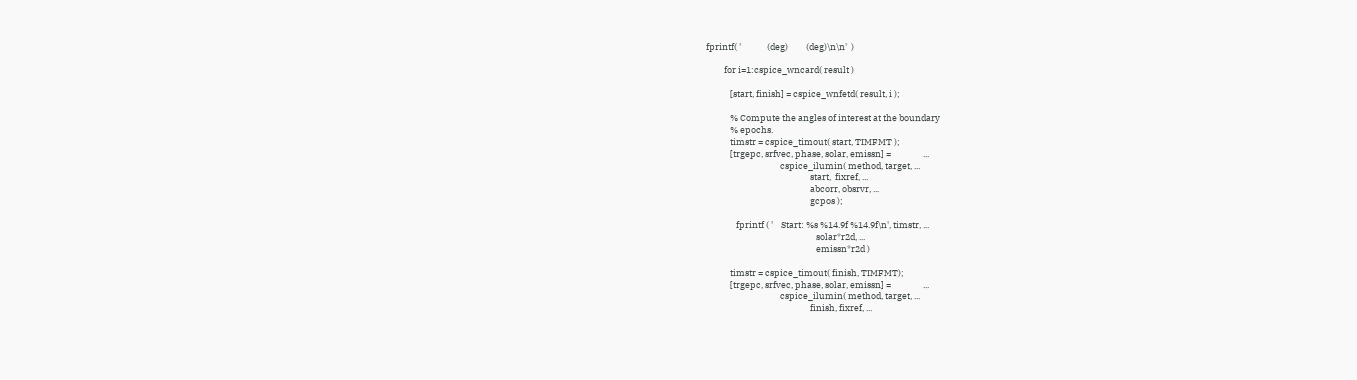fprintf( '             (deg)         (deg)\n\n'  )

         for i=1:cspice_wncard( result )

            [start, finish] = cspice_wnfetd( result, i );

            % Compute the angles of interest at the boundary
            % epochs.
            timstr = cspice_timout( start, TIMFMT );
            [trgepc, srfvec, phase, solar, emissn] =                ...
                                     cspice_ilumin( method, target, ...
                                                    start,  fixref, ...
                                                    abcorr, obsrvr, ...
                                                    gcpos );

               fprintf ( '    Start: %s %14.9f %14.9f\n', timstr, ...
                                                       solar*r2d, ...
                                                       emissn*r2d )

            timstr = cspice_timout( finish, TIMFMT);
            [trgepc, srfvec, phase, solar, emissn] =                ...
                                     cspice_ilumin( method, target, ...
                                                    finish, fixref, ...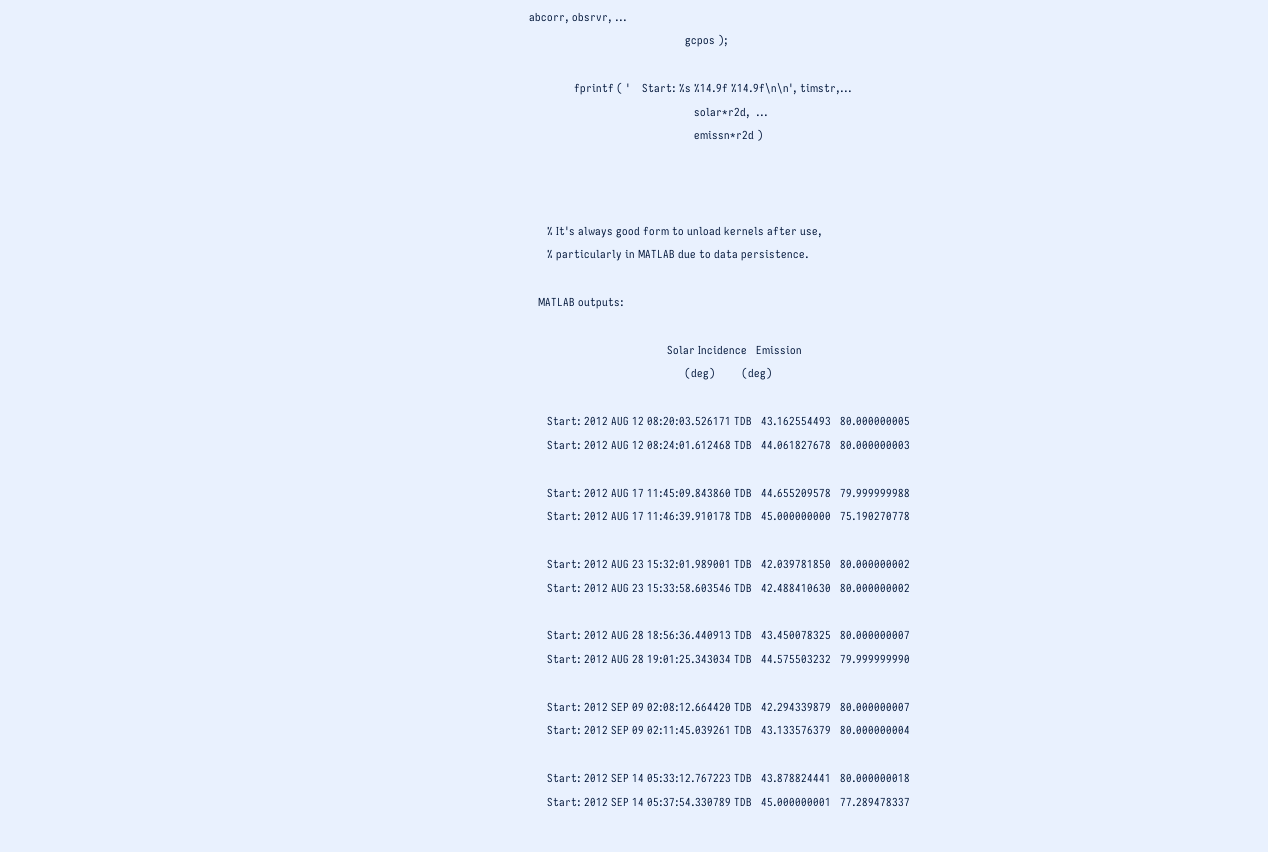abcorr, obsrvr, ...
                                                    gcpos );

               fprintf ( '    Start: %s %14.9f %14.9f\n\n', timstr,...
                                                       solar*r2d,  ...
                                                       emissn*r2d )



      % It's always good form to unload kernels after use,
      % particularly in MATLAB due to data persistence.

   MATLAB outputs:

                                              Solar Incidence   Emission
                                                    (deg)         (deg)

      Start: 2012 AUG 12 08:20:03.526171 TDB   43.162554493   80.000000005
      Start: 2012 AUG 12 08:24:01.612468 TDB   44.061827678   80.000000003

      Start: 2012 AUG 17 11:45:09.843860 TDB   44.655209578   79.999999988
      Start: 2012 AUG 17 11:46:39.910178 TDB   45.000000000   75.190270778

      Start: 2012 AUG 23 15:32:01.989001 TDB   42.039781850   80.000000002
      Start: 2012 AUG 23 15:33:58.603546 TDB   42.488410630   80.000000002

      Start: 2012 AUG 28 18:56:36.440913 TDB   43.450078325   80.000000007
      Start: 2012 AUG 28 19:01:25.343034 TDB   44.575503232   79.999999990

      Start: 2012 SEP 09 02:08:12.664420 TDB   42.294339879   80.000000007
      Start: 2012 SEP 09 02:11:45.039261 TDB   43.133576379   80.000000004

      Start: 2012 SEP 14 05:33:12.767223 TDB   43.878824441   80.000000018
      Start: 2012 SEP 14 05:37:54.330789 TDB   45.000000001   77.289478337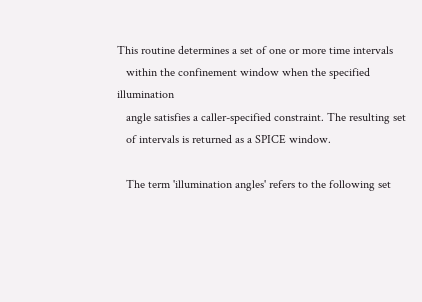This routine determines a set of one or more time intervals
   within the confinement window when the specified illumination
   angle satisfies a caller-specified constraint. The resulting set
   of intervals is returned as a SPICE window.

   The term 'illumination angles' refers to the following set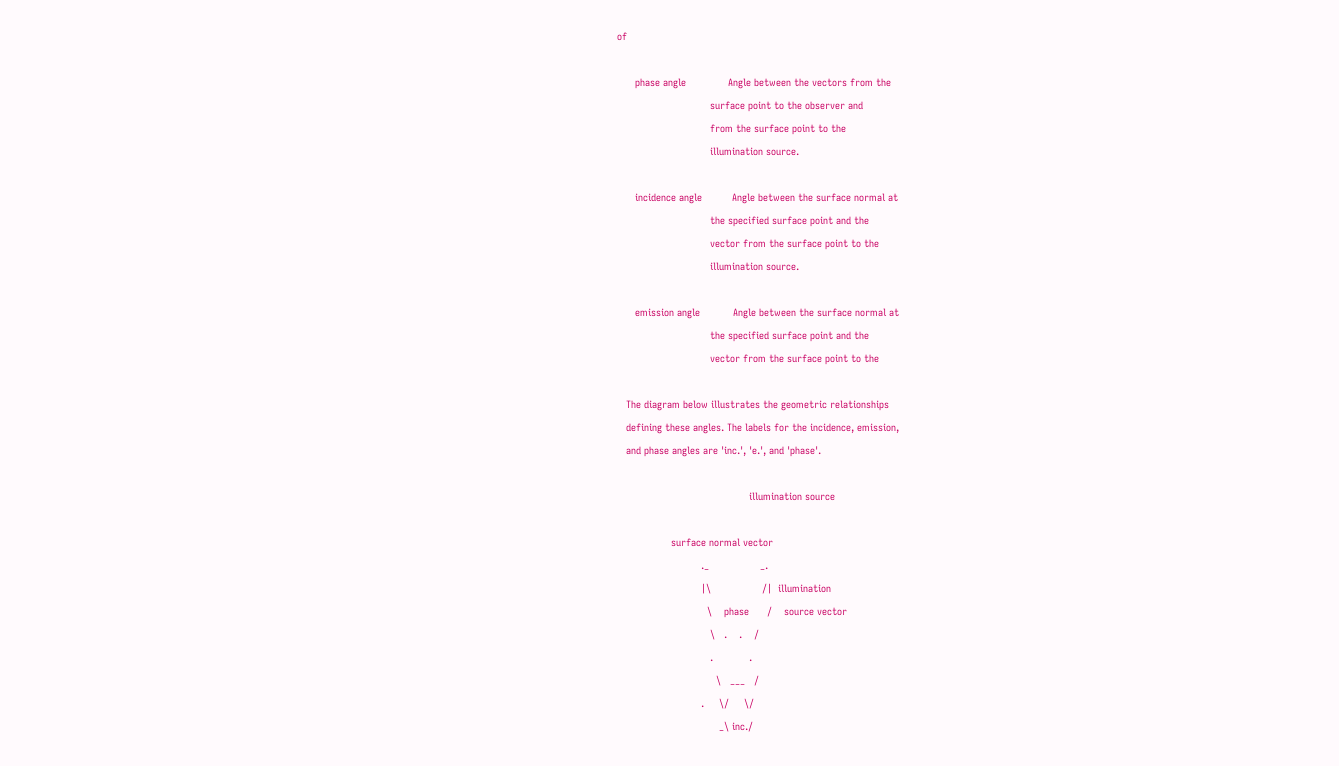of

      phase angle              Angle between the vectors from the
                               surface point to the observer and
                               from the surface point to the
                               illumination source.

      incidence angle          Angle between the surface normal at
                               the specified surface point and the
                               vector from the surface point to the
                               illumination source.

      emission angle           Angle between the surface normal at
                               the specified surface point and the
                               vector from the surface point to the

   The diagram below illustrates the geometric relationships
   defining these angles. The labels for the incidence, emission,
   and phase angles are 'inc.', 'e.', and 'phase'.

                                            illumination source

                  surface normal vector
                            ._                 _.
                            |\                 /|  illumination
                              \    phase      /    source vector
                               \   .    .    /
                               .            .
                                 \   ___   /
                            .     \/     \/
                                  _\ inc./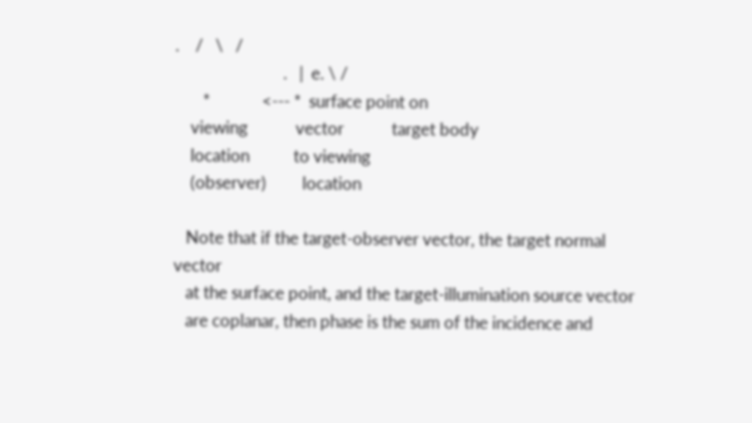.    /   \   /
                           .   |  e. \ /
       *             <--- *  surface point on
    viewing            vector            target body
    location           to viewing
    (observer)         location

   Note that if the target-observer vector, the target normal vector
   at the surface point, and the target-illumination source vector
   are coplanar, then phase is the sum of the incidence and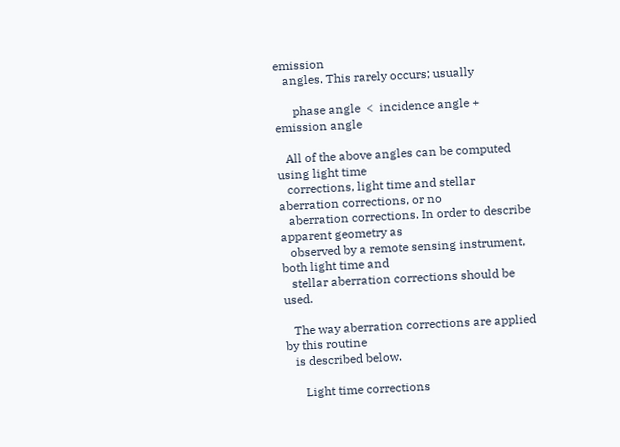emission
   angles. This rarely occurs; usually

      phase angle  <  incidence angle + emission angle

   All of the above angles can be computed using light time
   corrections, light time and stellar aberration corrections, or no
   aberration corrections. In order to describe apparent geometry as
   observed by a remote sensing instrument, both light time and
   stellar aberration corrections should be used.

   The way aberration corrections are applied by this routine
   is described below.

      Light time corrections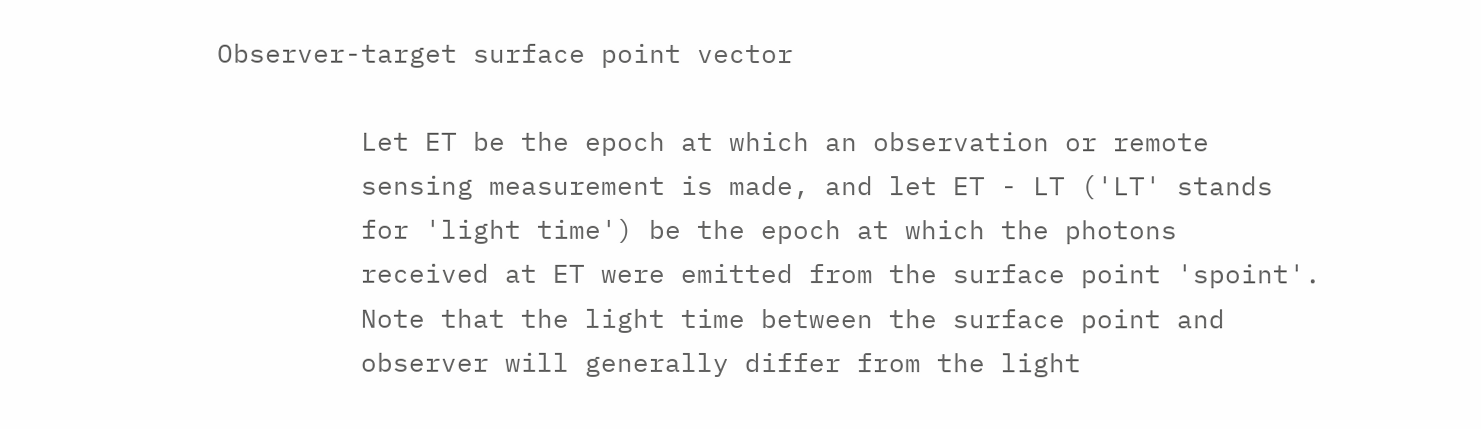Observer-target surface point vector

         Let ET be the epoch at which an observation or remote
         sensing measurement is made, and let ET - LT ('LT' stands
         for 'light time') be the epoch at which the photons
         received at ET were emitted from the surface point 'spoint'.
         Note that the light time between the surface point and
         observer will generally differ from the light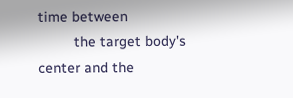time between
         the target body's center and the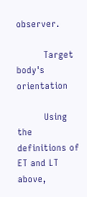observer.

         Target body's orientation

         Using the definitions of ET and LT above,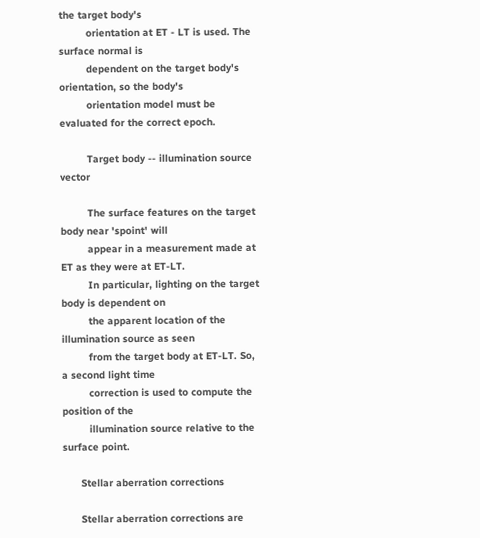the target body's
         orientation at ET - LT is used. The surface normal is
         dependent on the target body's orientation, so the body's
         orientation model must be evaluated for the correct epoch.

         Target body -- illumination source vector

         The surface features on the target body near 'spoint' will
         appear in a measurement made at ET as they were at ET-LT.
         In particular, lighting on the target body is dependent on
         the apparent location of the illumination source as seen
         from the target body at ET-LT. So, a second light time
         correction is used to compute the position of the
         illumination source relative to the surface point.

      Stellar aberration corrections

      Stellar aberration corrections are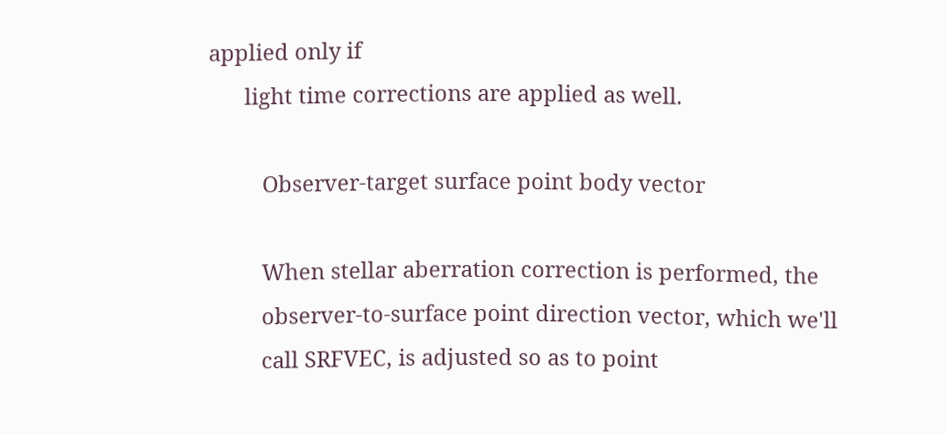applied only if
      light time corrections are applied as well.

         Observer-target surface point body vector

         When stellar aberration correction is performed, the
         observer-to-surface point direction vector, which we'll
         call SRFVEC, is adjusted so as to point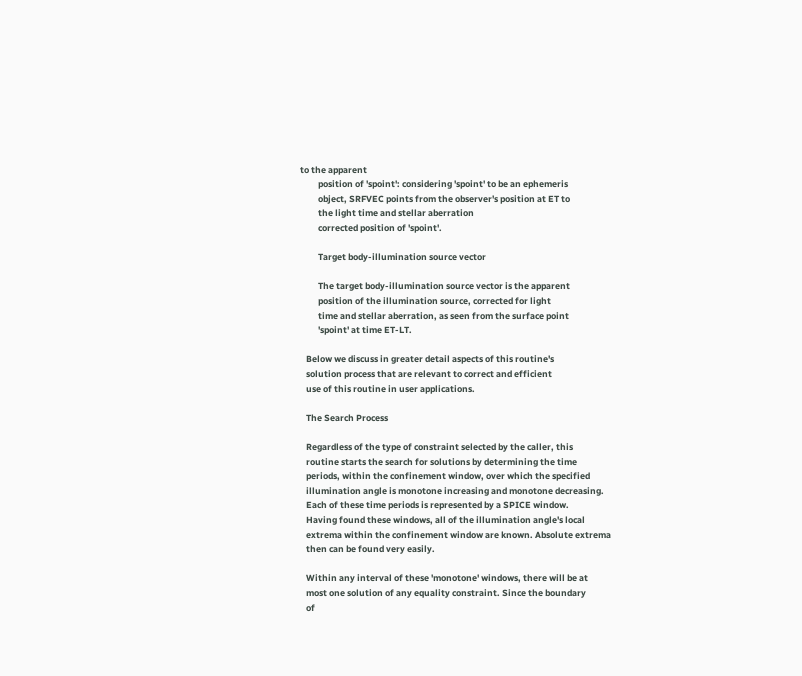to the apparent
         position of 'spoint': considering 'spoint' to be an ephemeris
         object, SRFVEC points from the observer's position at ET to
         the light time and stellar aberration
         corrected position of 'spoint'.

         Target body-illumination source vector

         The target body-illumination source vector is the apparent
         position of the illumination source, corrected for light
         time and stellar aberration, as seen from the surface point
         'spoint' at time ET-LT.

   Below we discuss in greater detail aspects of this routine's
   solution process that are relevant to correct and efficient
   use of this routine in user applications.

   The Search Process

   Regardless of the type of constraint selected by the caller, this
   routine starts the search for solutions by determining the time
   periods, within the confinement window, over which the specified
   illumination angle is monotone increasing and monotone decreasing.
   Each of these time periods is represented by a SPICE window.
   Having found these windows, all of the illumination angle's local
   extrema within the confinement window are known. Absolute extrema
   then can be found very easily.

   Within any interval of these 'monotone' windows, there will be at
   most one solution of any equality constraint. Since the boundary
   of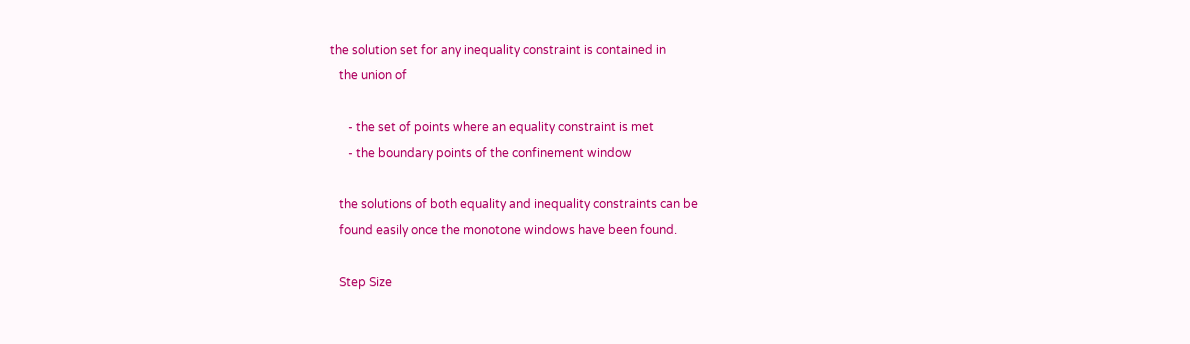the solution set for any inequality constraint is contained in
   the union of

      - the set of points where an equality constraint is met
      - the boundary points of the confinement window

   the solutions of both equality and inequality constraints can be
   found easily once the monotone windows have been found.

   Step Size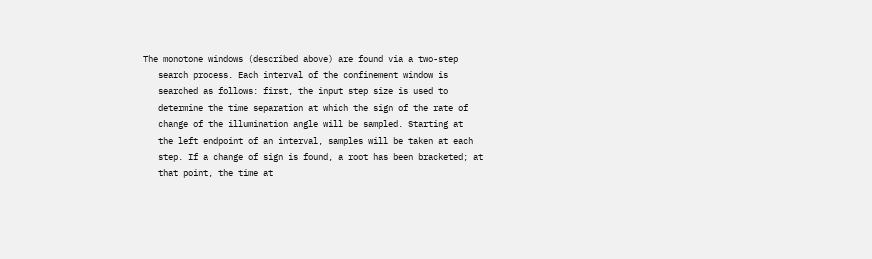The monotone windows (described above) are found via a two-step
   search process. Each interval of the confinement window is
   searched as follows: first, the input step size is used to
   determine the time separation at which the sign of the rate of
   change of the illumination angle will be sampled. Starting at
   the left endpoint of an interval, samples will be taken at each
   step. If a change of sign is found, a root has been bracketed; at
   that point, the time at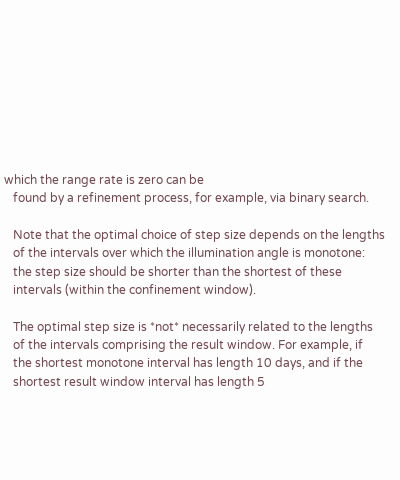which the range rate is zero can be
   found by a refinement process, for example, via binary search.

   Note that the optimal choice of step size depends on the lengths
   of the intervals over which the illumination angle is monotone:
   the step size should be shorter than the shortest of these
   intervals (within the confinement window).

   The optimal step size is *not* necessarily related to the lengths
   of the intervals comprising the result window. For example, if
   the shortest monotone interval has length 10 days, and if the
   shortest result window interval has length 5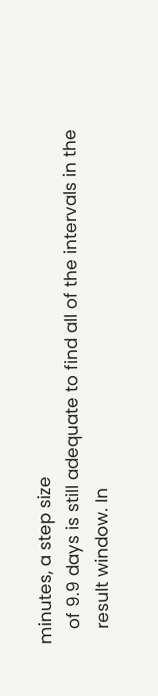minutes, a step size
   of 9.9 days is still adequate to find all of the intervals in the
   result window. In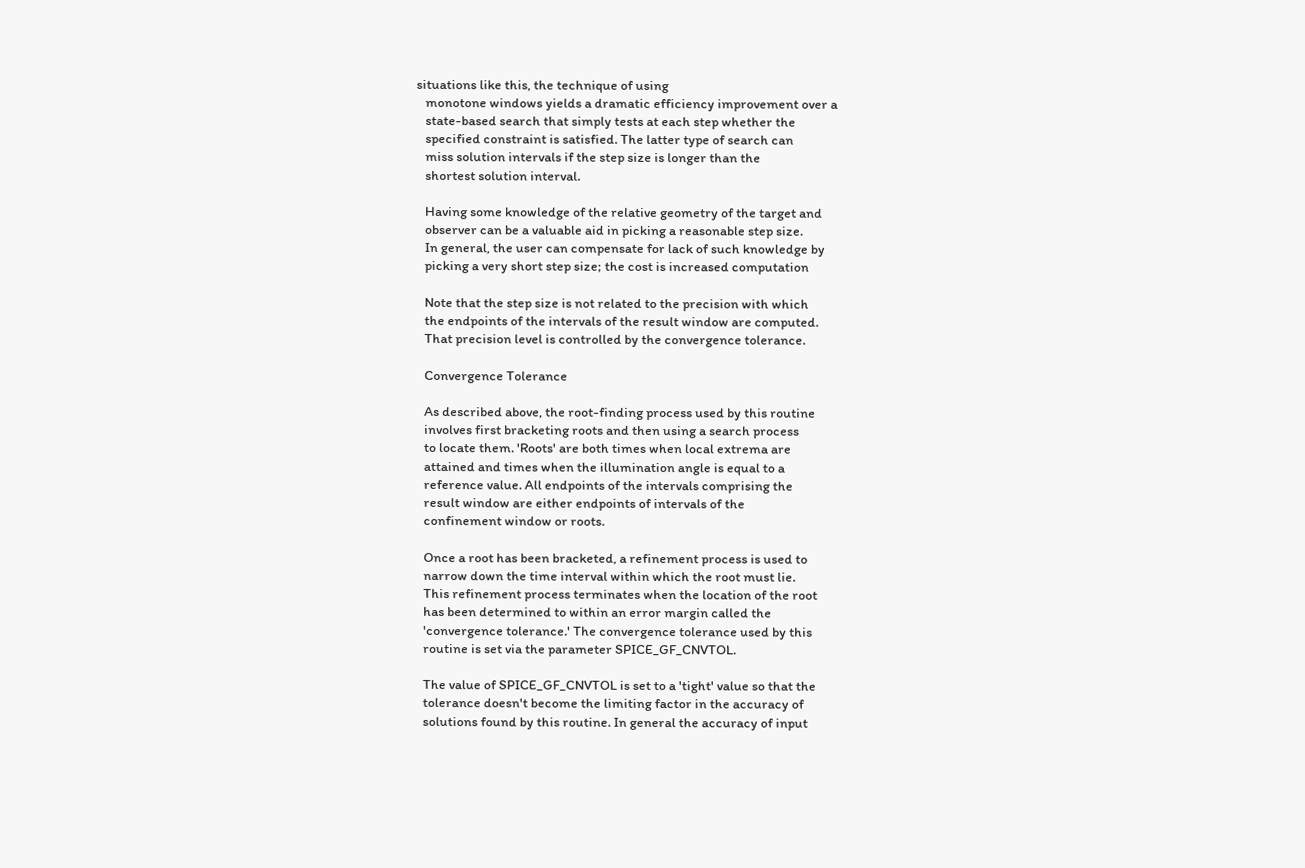situations like this, the technique of using
   monotone windows yields a dramatic efficiency improvement over a
   state-based search that simply tests at each step whether the
   specified constraint is satisfied. The latter type of search can
   miss solution intervals if the step size is longer than the
   shortest solution interval.

   Having some knowledge of the relative geometry of the target and
   observer can be a valuable aid in picking a reasonable step size.
   In general, the user can compensate for lack of such knowledge by
   picking a very short step size; the cost is increased computation

   Note that the step size is not related to the precision with which
   the endpoints of the intervals of the result window are computed.
   That precision level is controlled by the convergence tolerance.

   Convergence Tolerance

   As described above, the root-finding process used by this routine
   involves first bracketing roots and then using a search process
   to locate them. 'Roots' are both times when local extrema are
   attained and times when the illumination angle is equal to a
   reference value. All endpoints of the intervals comprising the
   result window are either endpoints of intervals of the
   confinement window or roots.

   Once a root has been bracketed, a refinement process is used to
   narrow down the time interval within which the root must lie.
   This refinement process terminates when the location of the root
   has been determined to within an error margin called the
   'convergence tolerance.' The convergence tolerance used by this
   routine is set via the parameter SPICE_GF_CNVTOL.

   The value of SPICE_GF_CNVTOL is set to a 'tight' value so that the
   tolerance doesn't become the limiting factor in the accuracy of
   solutions found by this routine. In general the accuracy of input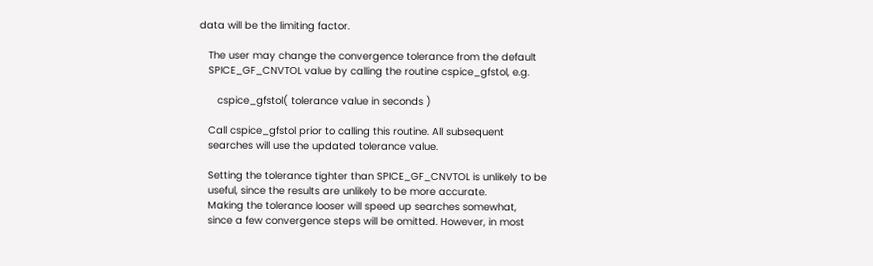data will be the limiting factor.

   The user may change the convergence tolerance from the default
   SPICE_GF_CNVTOL value by calling the routine cspice_gfstol, e.g.

      cspice_gfstol( tolerance value in seconds )

   Call cspice_gfstol prior to calling this routine. All subsequent
   searches will use the updated tolerance value.

   Setting the tolerance tighter than SPICE_GF_CNVTOL is unlikely to be
   useful, since the results are unlikely to be more accurate.
   Making the tolerance looser will speed up searches somewhat,
   since a few convergence steps will be omitted. However, in most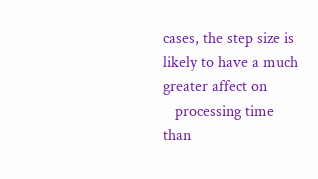cases, the step size is likely to have a much greater affect on
   processing time than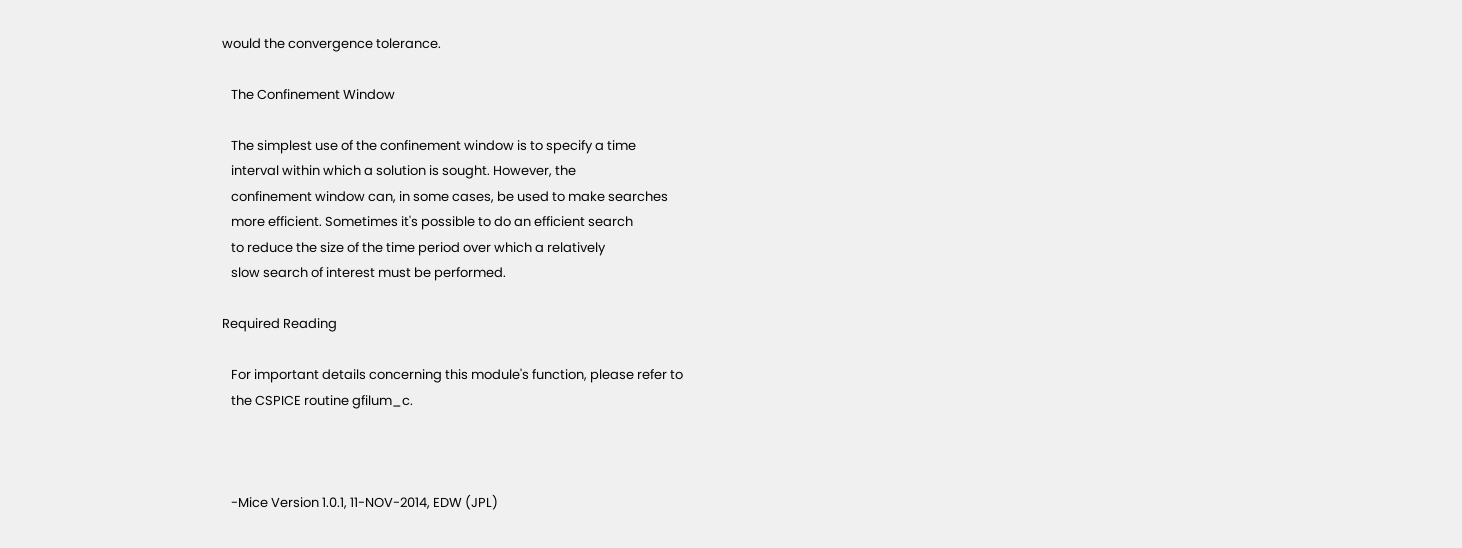would the convergence tolerance.

   The Confinement Window

   The simplest use of the confinement window is to specify a time
   interval within which a solution is sought. However, the
   confinement window can, in some cases, be used to make searches
   more efficient. Sometimes it's possible to do an efficient search
   to reduce the size of the time period over which a relatively
   slow search of interest must be performed.

Required Reading

   For important details concerning this module's function, please refer to
   the CSPICE routine gfilum_c.



   -Mice Version 1.0.1, 11-NOV-2014, EDW (JPL)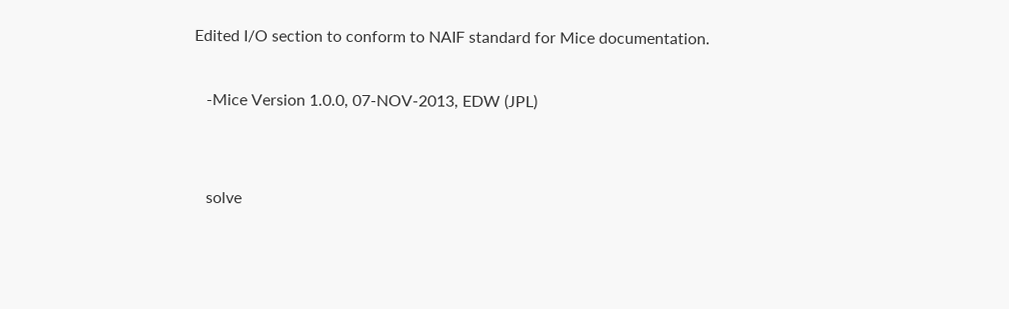Edited I/O section to conform to NAIF standard for Mice documentation.

   -Mice Version 1.0.0, 07-NOV-2013, EDW (JPL)


   solve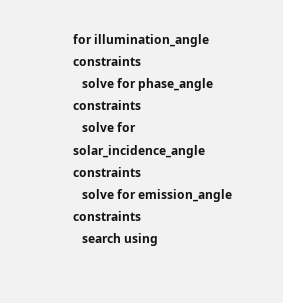for illumination_angle constraints
   solve for phase_angle constraints
   solve for solar_incidence_angle constraints
   solve for emission_angle constraints
   search using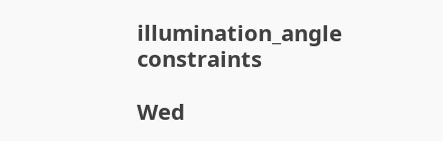illumination_angle constraints

Wed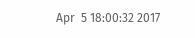Apr  5 18:00:32 2017